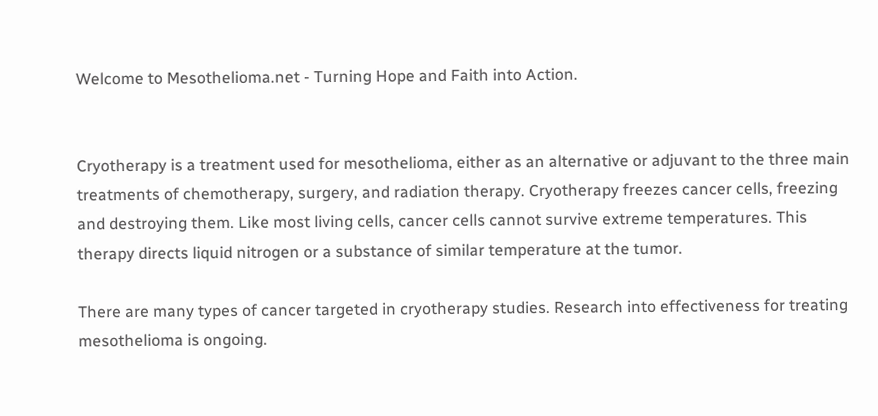Welcome to Mesothelioma.net - Turning Hope and Faith into Action.


Cryotherapy is a treatment used for mesothelioma, either as an alternative or adjuvant to the three main treatments of chemotherapy, surgery, and radiation therapy. Cryotherapy freezes cancer cells, freezing and destroying them. Like most living cells, cancer cells cannot survive extreme temperatures. This therapy directs liquid nitrogen or a substance of similar temperature at the tumor.

There are many types of cancer targeted in cryotherapy studies. Research into effectiveness for treating mesothelioma is ongoing.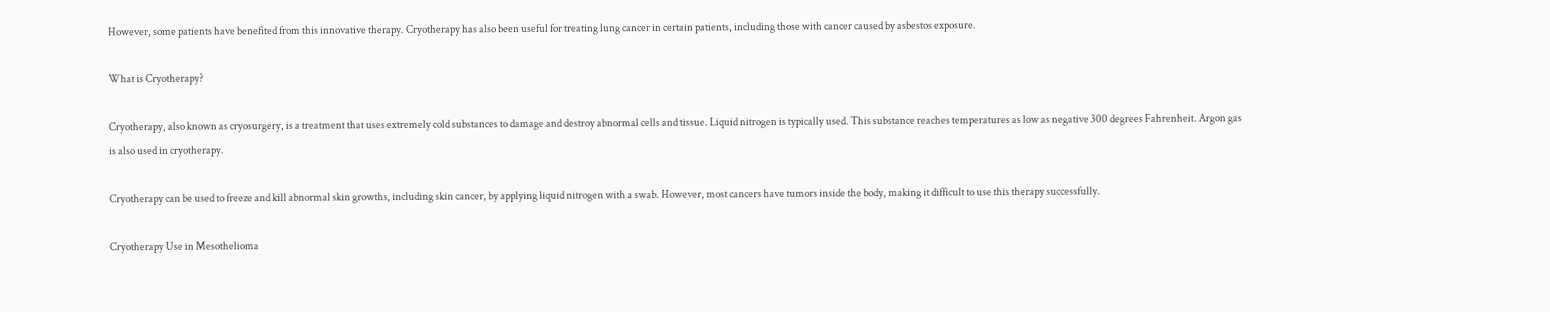However, some patients have benefited from this innovative therapy. Cryotherapy has also been useful for treating lung cancer in certain patients, including those with cancer caused by asbestos exposure.

What is Cryotherapy?

Cryotherapy, also known as cryosurgery, is a treatment that uses extremely cold substances to damage and destroy abnormal cells and tissue. Liquid nitrogen is typically used. This substance reaches temperatures as low as negative 300 degrees Fahrenheit. Argon gas is also used in cryotherapy.

Cryotherapy can be used to freeze and kill abnormal skin growths, including skin cancer, by applying liquid nitrogen with a swab. However, most cancers have tumors inside the body, making it difficult to use this therapy successfully.

Cryotherapy Use in Mesothelioma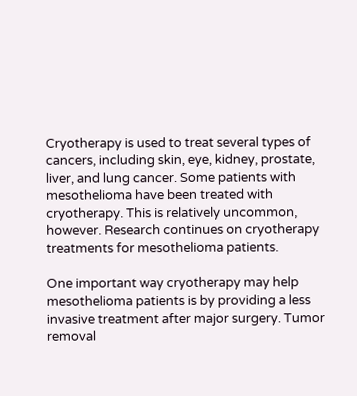Cryotherapy is used to treat several types of cancers, including skin, eye, kidney, prostate, liver, and lung cancer. Some patients with mesothelioma have been treated with cryotherapy. This is relatively uncommon, however. Research continues on cryotherapy treatments for mesothelioma patients.

One important way cryotherapy may help mesothelioma patients is by providing a less invasive treatment after major surgery. Tumor removal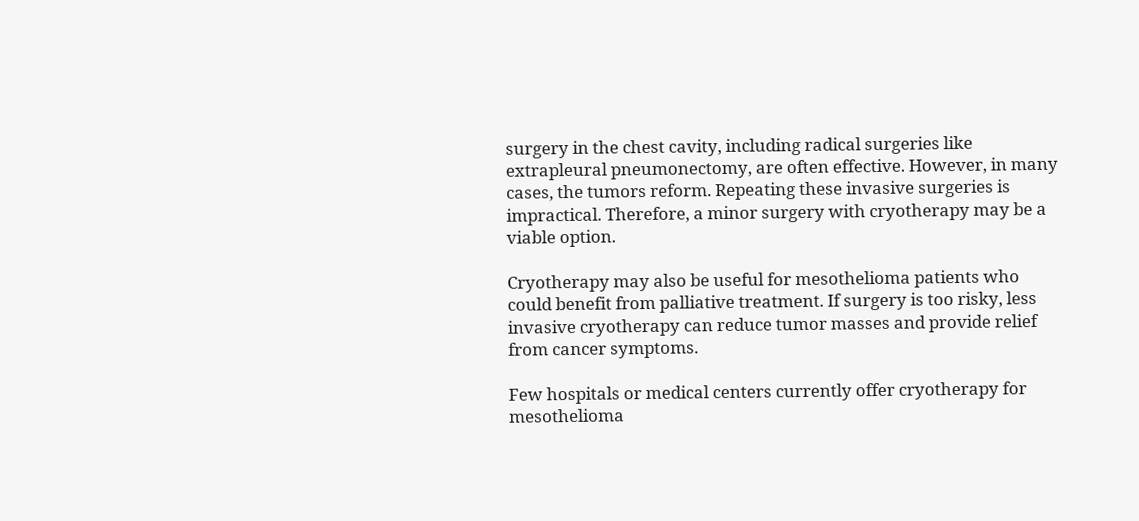surgery in the chest cavity, including radical surgeries like extrapleural pneumonectomy, are often effective. However, in many cases, the tumors reform. Repeating these invasive surgeries is impractical. Therefore, a minor surgery with cryotherapy may be a viable option.

Cryotherapy may also be useful for mesothelioma patients who could benefit from palliative treatment. If surgery is too risky, less invasive cryotherapy can reduce tumor masses and provide relief from cancer symptoms.

Few hospitals or medical centers currently offer cryotherapy for mesothelioma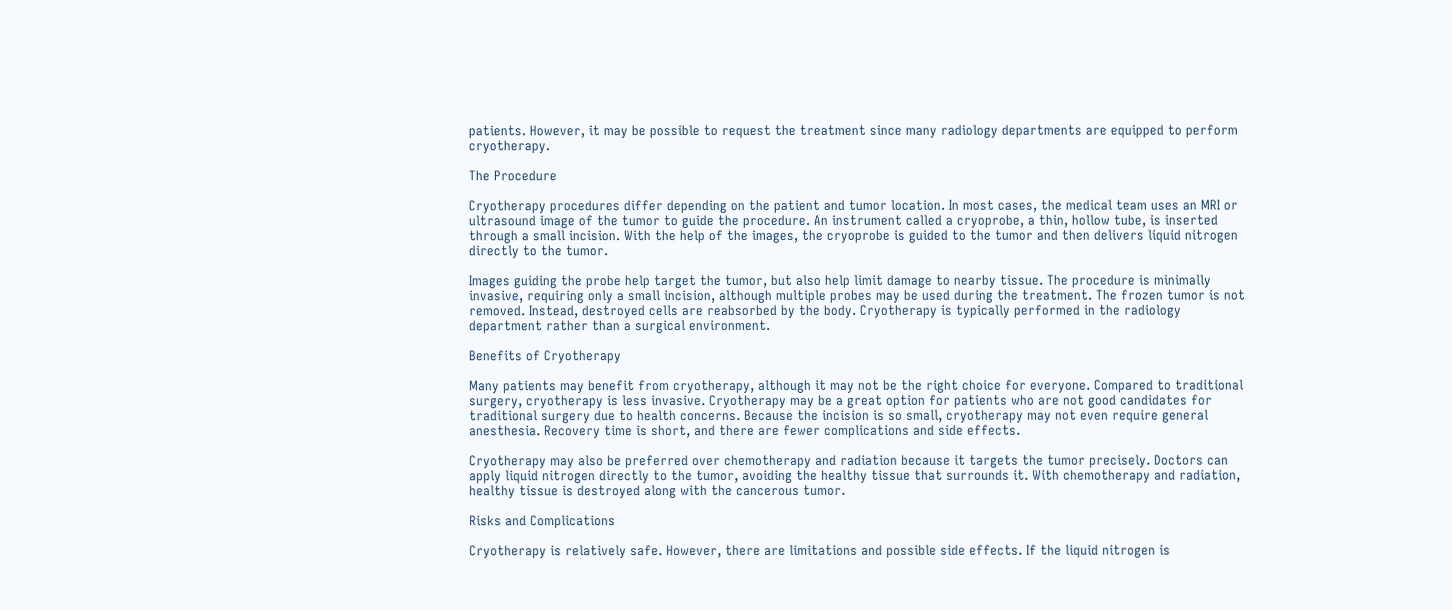patients. However, it may be possible to request the treatment since many radiology departments are equipped to perform cryotherapy.

The Procedure

Cryotherapy procedures differ depending on the patient and tumor location. In most cases, the medical team uses an MRI or ultrasound image of the tumor to guide the procedure. An instrument called a cryoprobe, a thin, hollow tube, is inserted through a small incision. With the help of the images, the cryoprobe is guided to the tumor and then delivers liquid nitrogen directly to the tumor.

Images guiding the probe help target the tumor, but also help limit damage to nearby tissue. The procedure is minimally invasive, requiring only a small incision, although multiple probes may be used during the treatment. The frozen tumor is not removed. Instead, destroyed cells are reabsorbed by the body. Cryotherapy is typically performed in the radiology department rather than a surgical environment.

Benefits of Cryotherapy

Many patients may benefit from cryotherapy, although it may not be the right choice for everyone. Compared to traditional surgery, cryotherapy is less invasive. Cryotherapy may be a great option for patients who are not good candidates for traditional surgery due to health concerns. Because the incision is so small, cryotherapy may not even require general anesthesia. Recovery time is short, and there are fewer complications and side effects.

Cryotherapy may also be preferred over chemotherapy and radiation because it targets the tumor precisely. Doctors can apply liquid nitrogen directly to the tumor, avoiding the healthy tissue that surrounds it. With chemotherapy and radiation, healthy tissue is destroyed along with the cancerous tumor.

Risks and Complications

Cryotherapy is relatively safe. However, there are limitations and possible side effects. If the liquid nitrogen is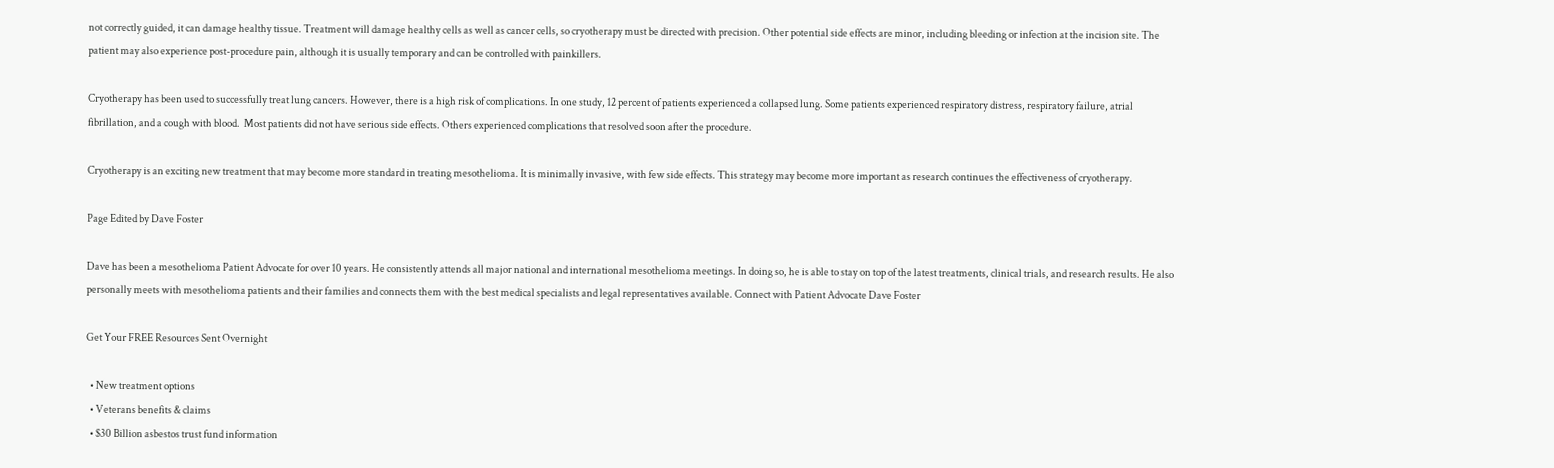not correctly guided, it can damage healthy tissue. Treatment will damage healthy cells as well as cancer cells, so cryotherapy must be directed with precision. Other potential side effects are minor, including bleeding or infection at the incision site. The patient may also experience post-procedure pain, although it is usually temporary and can be controlled with painkillers.

Cryotherapy has been used to successfully treat lung cancers. However, there is a high risk of complications. In one study, 12 percent of patients experienced a collapsed lung. Some patients experienced respiratory distress, respiratory failure, atrial fibrillation, and a cough with blood.  Most patients did not have serious side effects. Others experienced complications that resolved soon after the procedure.

Cryotherapy is an exciting new treatment that may become more standard in treating mesothelioma. It is minimally invasive, with few side effects. This strategy may become more important as research continues the effectiveness of cryotherapy.

Page Edited by Dave Foster

Dave has been a mesothelioma Patient Advocate for over 10 years. He consistently attends all major national and international mesothelioma meetings. In doing so, he is able to stay on top of the latest treatments, clinical trials, and research results. He also personally meets with mesothelioma patients and their families and connects them with the best medical specialists and legal representatives available. Connect with Patient Advocate Dave Foster

Get Your FREE Resources Sent Overnight

  • New treatment options
  • Veterans benefits & claims
  • $30 Billion asbestos trust fund information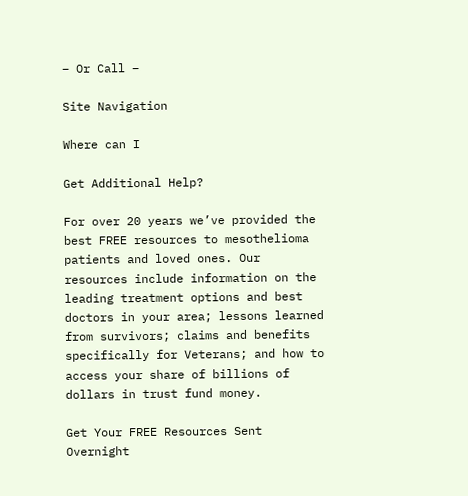– Or Call –

Site Navigation

Where can I

Get Additional Help?

For over 20 years we’ve provided the best FREE resources to mesothelioma patients and loved ones. Our resources include information on the leading treatment options and best doctors in your area; lessons learned from survivors; claims and benefits specifically for Veterans; and how to access your share of billions of dollars in trust fund money.

Get Your FREE Resources Sent Overnight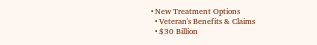• New Treatment Options
  • Veteran's Benefits & Claims
  • $30 Billion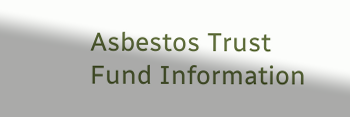Asbestos Trust Fund Information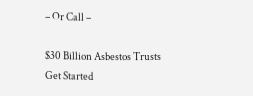– Or Call –

$30 Billion Asbestos Trusts
Get Started